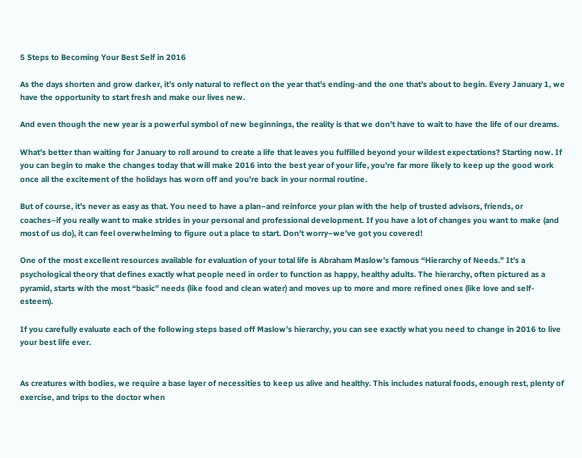5 Steps to Becoming Your Best Self in 2016

As the days shorten and grow darker, it’s only natural to reflect on the year that’s ending-and the one that’s about to begin. Every January 1, we have the opportunity to start fresh and make our lives new.

And even though the new year is a powerful symbol of new beginnings, the reality is that we don’t have to wait to have the life of our dreams.

What’s better than waiting for January to roll around to create a life that leaves you fulfilled beyond your wildest expectations? Starting now. If you can begin to make the changes today that will make 2016 into the best year of your life, you’re far more likely to keep up the good work once all the excitement of the holidays has worn off and you’re back in your normal routine.

But of course, it’s never as easy as that. You need to have a plan–and reinforce your plan with the help of trusted advisors, friends, or coaches–if you really want to make strides in your personal and professional development. If you have a lot of changes you want to make (and most of us do), it can feel overwhelming to figure out a place to start. Don’t worry–we’ve got you covered!

One of the most excellent resources available for evaluation of your total life is Abraham Maslow’s famous “Hierarchy of Needs.” It’s a psychological theory that defines exactly what people need in order to function as happy, healthy adults. The hierarchy, often pictured as a pyramid, starts with the most “basic” needs (like food and clean water) and moves up to more and more refined ones (like love and self-esteem).

If you carefully evaluate each of the following steps based off Maslow’s hierarchy, you can see exactly what you need to change in 2016 to live your best life ever.


As creatures with bodies, we require a base layer of necessities to keep us alive and healthy. This includes natural foods, enough rest, plenty of exercise, and trips to the doctor when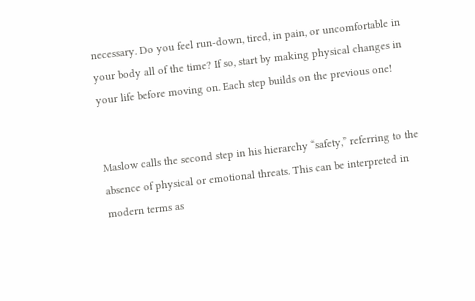necessary. Do you feel run-down, tired, in pain, or uncomfortable in your body all of the time? If so, start by making physical changes in your life before moving on. Each step builds on the previous one!


Maslow calls the second step in his hierarchy “safety,” referring to the absence of physical or emotional threats. This can be interpreted in modern terms as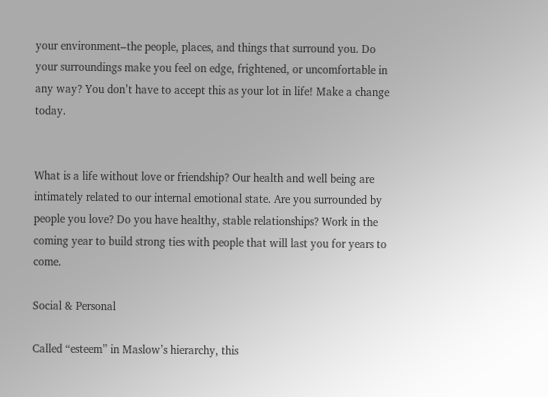your environment–the people, places, and things that surround you. Do your surroundings make you feel on edge, frightened, or uncomfortable in any way? You don’t have to accept this as your lot in life! Make a change today.


What is a life without love or friendship? Our health and well being are intimately related to our internal emotional state. Are you surrounded by people you love? Do you have healthy, stable relationships? Work in the coming year to build strong ties with people that will last you for years to come.

Social & Personal

Called “esteem” in Maslow’s hierarchy, this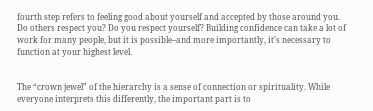fourth step refers to feeling good about yourself and accepted by those around you. Do others respect you? Do you respect yourself? Building confidence can take a lot of work for many people, but it is possible–and more importantly, it’s necessary to function at your highest level.


The “crown jewel” of the hierarchy is a sense of connection or spirituality. While everyone interprets this differently, the important part is to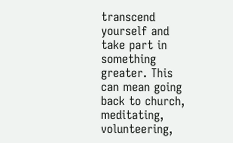transcend yourself and take part in something greater. This can mean going back to church, meditating, volunteering,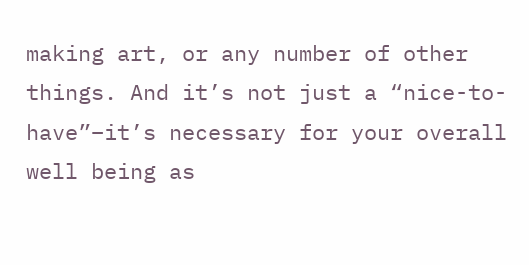making art, or any number of other things. And it’s not just a “nice-to-have”–it’s necessary for your overall well being as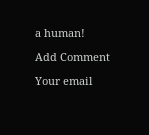a human!

Add Comment

Your email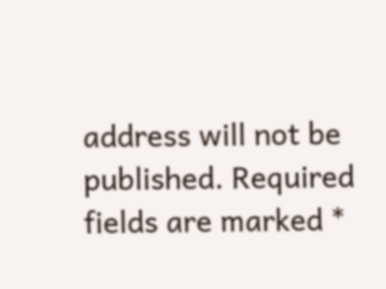address will not be published. Required fields are marked *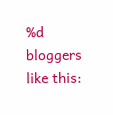%d bloggers like this: